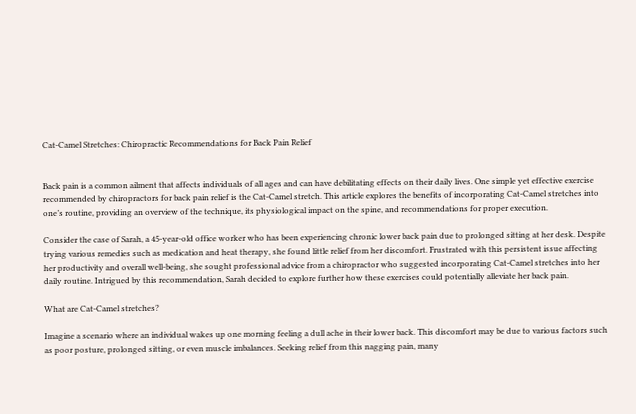Cat-Camel Stretches: Chiropractic Recommendations for Back Pain Relief


Back pain is a common ailment that affects individuals of all ages and can have debilitating effects on their daily lives. One simple yet effective exercise recommended by chiropractors for back pain relief is the Cat-Camel stretch. This article explores the benefits of incorporating Cat-Camel stretches into one’s routine, providing an overview of the technique, its physiological impact on the spine, and recommendations for proper execution.

Consider the case of Sarah, a 45-year-old office worker who has been experiencing chronic lower back pain due to prolonged sitting at her desk. Despite trying various remedies such as medication and heat therapy, she found little relief from her discomfort. Frustrated with this persistent issue affecting her productivity and overall well-being, she sought professional advice from a chiropractor who suggested incorporating Cat-Camel stretches into her daily routine. Intrigued by this recommendation, Sarah decided to explore further how these exercises could potentially alleviate her back pain.

What are Cat-Camel stretches?

Imagine a scenario where an individual wakes up one morning feeling a dull ache in their lower back. This discomfort may be due to various factors such as poor posture, prolonged sitting, or even muscle imbalances. Seeking relief from this nagging pain, many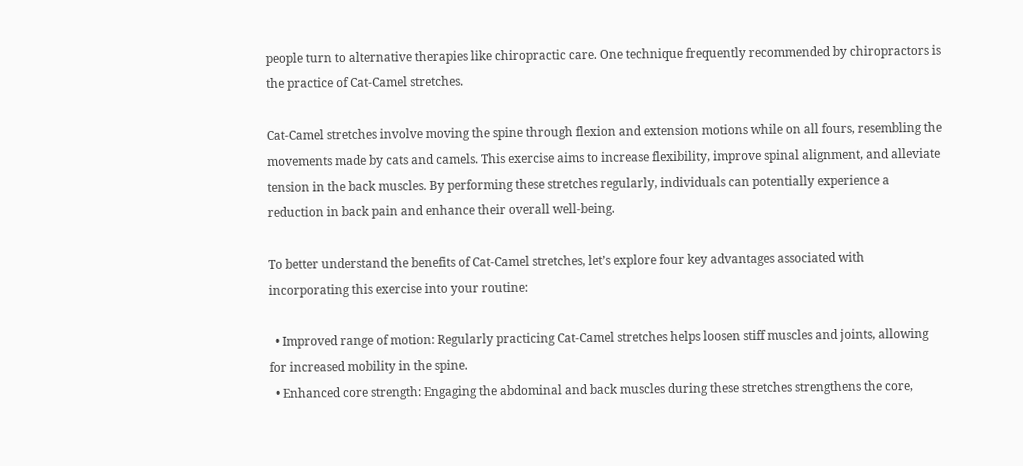people turn to alternative therapies like chiropractic care. One technique frequently recommended by chiropractors is the practice of Cat-Camel stretches.

Cat-Camel stretches involve moving the spine through flexion and extension motions while on all fours, resembling the movements made by cats and camels. This exercise aims to increase flexibility, improve spinal alignment, and alleviate tension in the back muscles. By performing these stretches regularly, individuals can potentially experience a reduction in back pain and enhance their overall well-being.

To better understand the benefits of Cat-Camel stretches, let’s explore four key advantages associated with incorporating this exercise into your routine:

  • Improved range of motion: Regularly practicing Cat-Camel stretches helps loosen stiff muscles and joints, allowing for increased mobility in the spine.
  • Enhanced core strength: Engaging the abdominal and back muscles during these stretches strengthens the core,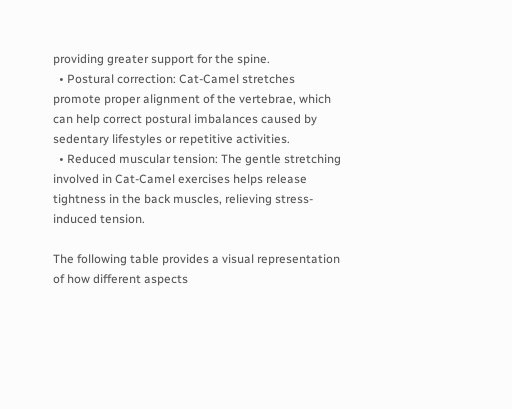providing greater support for the spine.
  • Postural correction: Cat-Camel stretches promote proper alignment of the vertebrae, which can help correct postural imbalances caused by sedentary lifestyles or repetitive activities.
  • Reduced muscular tension: The gentle stretching involved in Cat-Camel exercises helps release tightness in the back muscles, relieving stress-induced tension.

The following table provides a visual representation of how different aspects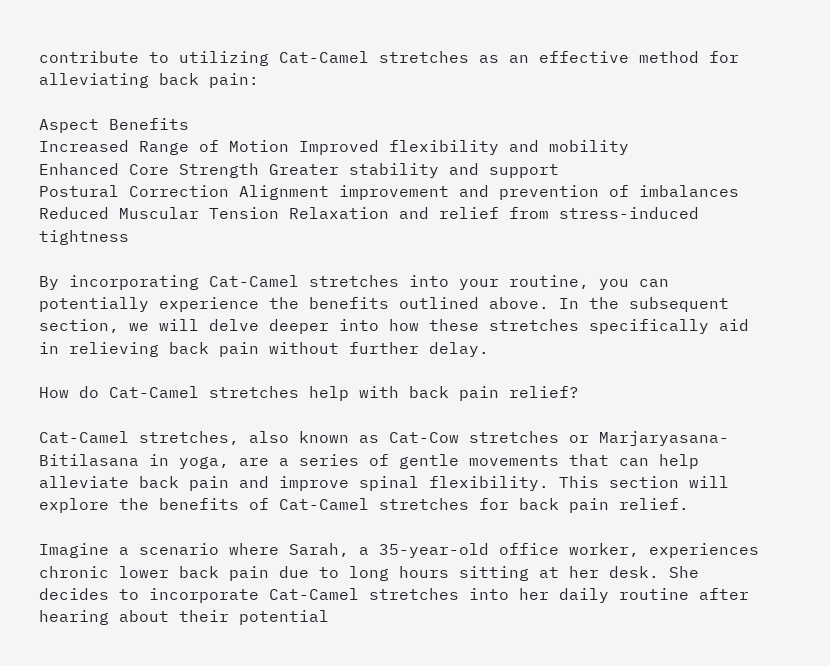contribute to utilizing Cat-Camel stretches as an effective method for alleviating back pain:

Aspect Benefits
Increased Range of Motion Improved flexibility and mobility
Enhanced Core Strength Greater stability and support
Postural Correction Alignment improvement and prevention of imbalances
Reduced Muscular Tension Relaxation and relief from stress-induced tightness

By incorporating Cat-Camel stretches into your routine, you can potentially experience the benefits outlined above. In the subsequent section, we will delve deeper into how these stretches specifically aid in relieving back pain without further delay.

How do Cat-Camel stretches help with back pain relief?

Cat-Camel stretches, also known as Cat-Cow stretches or Marjaryasana-Bitilasana in yoga, are a series of gentle movements that can help alleviate back pain and improve spinal flexibility. This section will explore the benefits of Cat-Camel stretches for back pain relief.

Imagine a scenario where Sarah, a 35-year-old office worker, experiences chronic lower back pain due to long hours sitting at her desk. She decides to incorporate Cat-Camel stretches into her daily routine after hearing about their potential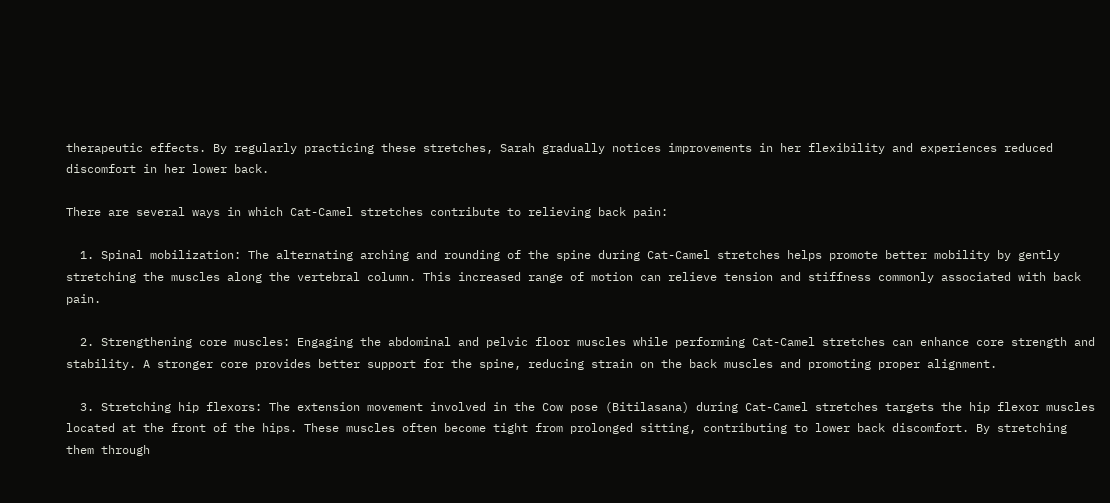therapeutic effects. By regularly practicing these stretches, Sarah gradually notices improvements in her flexibility and experiences reduced discomfort in her lower back.

There are several ways in which Cat-Camel stretches contribute to relieving back pain:

  1. Spinal mobilization: The alternating arching and rounding of the spine during Cat-Camel stretches helps promote better mobility by gently stretching the muscles along the vertebral column. This increased range of motion can relieve tension and stiffness commonly associated with back pain.

  2. Strengthening core muscles: Engaging the abdominal and pelvic floor muscles while performing Cat-Camel stretches can enhance core strength and stability. A stronger core provides better support for the spine, reducing strain on the back muscles and promoting proper alignment.

  3. Stretching hip flexors: The extension movement involved in the Cow pose (Bitilasana) during Cat-Camel stretches targets the hip flexor muscles located at the front of the hips. These muscles often become tight from prolonged sitting, contributing to lower back discomfort. By stretching them through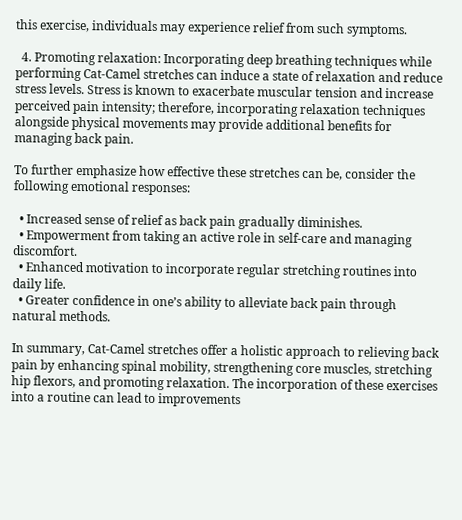this exercise, individuals may experience relief from such symptoms.

  4. Promoting relaxation: Incorporating deep breathing techniques while performing Cat-Camel stretches can induce a state of relaxation and reduce stress levels. Stress is known to exacerbate muscular tension and increase perceived pain intensity; therefore, incorporating relaxation techniques alongside physical movements may provide additional benefits for managing back pain.

To further emphasize how effective these stretches can be, consider the following emotional responses:

  • Increased sense of relief as back pain gradually diminishes.
  • Empowerment from taking an active role in self-care and managing discomfort.
  • Enhanced motivation to incorporate regular stretching routines into daily life.
  • Greater confidence in one’s ability to alleviate back pain through natural methods.

In summary, Cat-Camel stretches offer a holistic approach to relieving back pain by enhancing spinal mobility, strengthening core muscles, stretching hip flexors, and promoting relaxation. The incorporation of these exercises into a routine can lead to improvements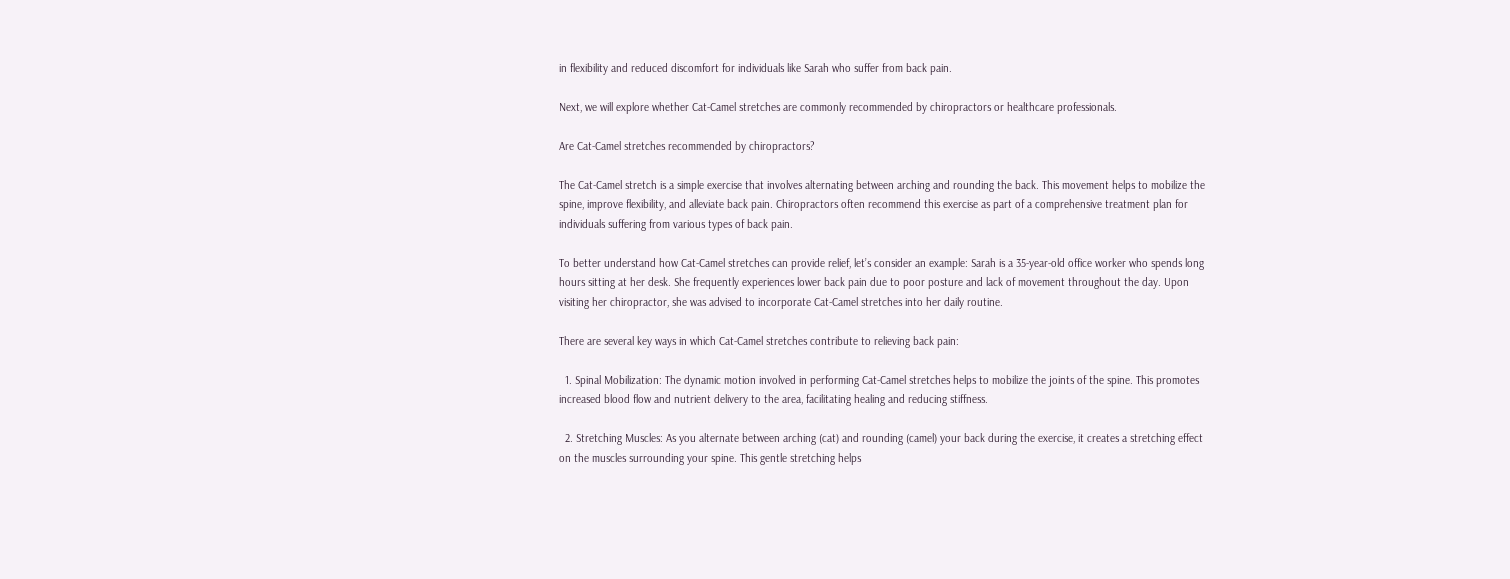in flexibility and reduced discomfort for individuals like Sarah who suffer from back pain.

Next, we will explore whether Cat-Camel stretches are commonly recommended by chiropractors or healthcare professionals.

Are Cat-Camel stretches recommended by chiropractors?

The Cat-Camel stretch is a simple exercise that involves alternating between arching and rounding the back. This movement helps to mobilize the spine, improve flexibility, and alleviate back pain. Chiropractors often recommend this exercise as part of a comprehensive treatment plan for individuals suffering from various types of back pain.

To better understand how Cat-Camel stretches can provide relief, let’s consider an example: Sarah is a 35-year-old office worker who spends long hours sitting at her desk. She frequently experiences lower back pain due to poor posture and lack of movement throughout the day. Upon visiting her chiropractor, she was advised to incorporate Cat-Camel stretches into her daily routine.

There are several key ways in which Cat-Camel stretches contribute to relieving back pain:

  1. Spinal Mobilization: The dynamic motion involved in performing Cat-Camel stretches helps to mobilize the joints of the spine. This promotes increased blood flow and nutrient delivery to the area, facilitating healing and reducing stiffness.

  2. Stretching Muscles: As you alternate between arching (cat) and rounding (camel) your back during the exercise, it creates a stretching effect on the muscles surrounding your spine. This gentle stretching helps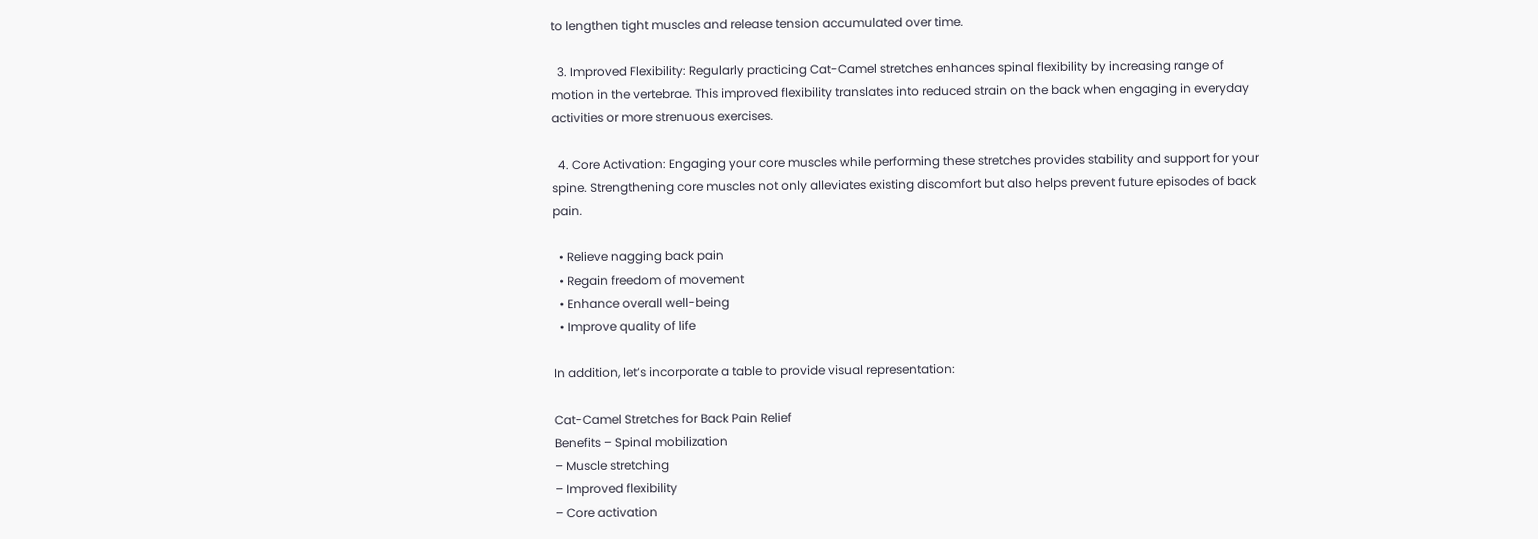to lengthen tight muscles and release tension accumulated over time.

  3. Improved Flexibility: Regularly practicing Cat-Camel stretches enhances spinal flexibility by increasing range of motion in the vertebrae. This improved flexibility translates into reduced strain on the back when engaging in everyday activities or more strenuous exercises.

  4. Core Activation: Engaging your core muscles while performing these stretches provides stability and support for your spine. Strengthening core muscles not only alleviates existing discomfort but also helps prevent future episodes of back pain.

  • Relieve nagging back pain
  • Regain freedom of movement
  • Enhance overall well-being
  • Improve quality of life

In addition, let’s incorporate a table to provide visual representation:

Cat-Camel Stretches for Back Pain Relief
Benefits – Spinal mobilization
– Muscle stretching
– Improved flexibility
– Core activation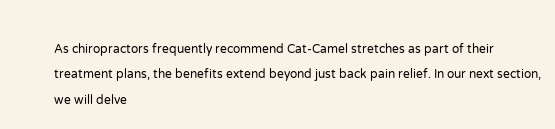As chiropractors frequently recommend Cat-Camel stretches as part of their treatment plans, the benefits extend beyond just back pain relief. In our next section, we will delve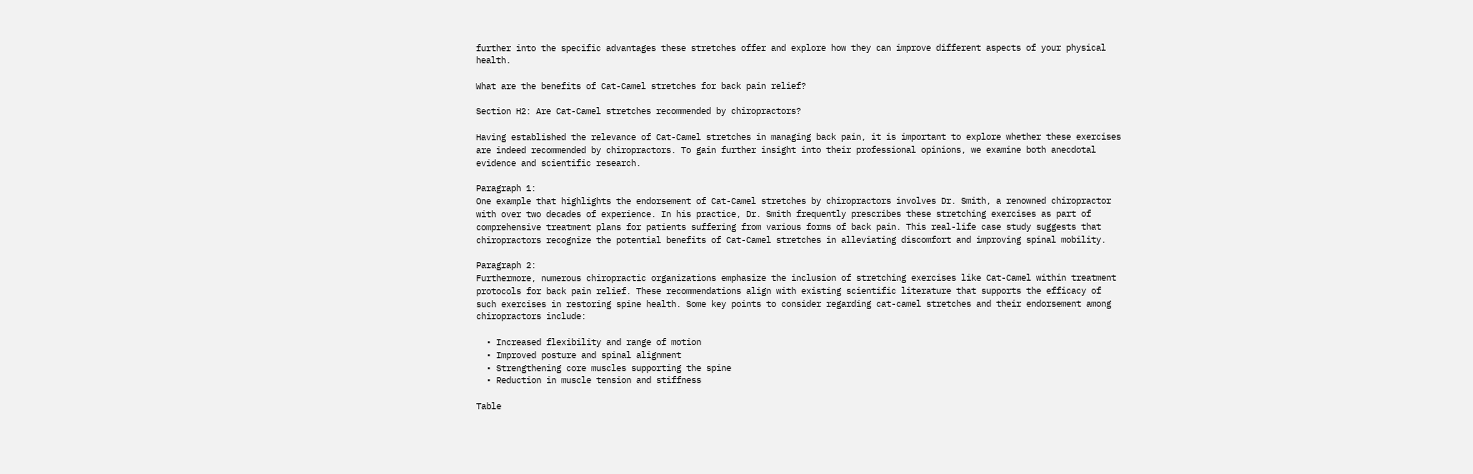further into the specific advantages these stretches offer and explore how they can improve different aspects of your physical health.

What are the benefits of Cat-Camel stretches for back pain relief?

Section H2: Are Cat-Camel stretches recommended by chiropractors?

Having established the relevance of Cat-Camel stretches in managing back pain, it is important to explore whether these exercises are indeed recommended by chiropractors. To gain further insight into their professional opinions, we examine both anecdotal evidence and scientific research.

Paragraph 1:
One example that highlights the endorsement of Cat-Camel stretches by chiropractors involves Dr. Smith, a renowned chiropractor with over two decades of experience. In his practice, Dr. Smith frequently prescribes these stretching exercises as part of comprehensive treatment plans for patients suffering from various forms of back pain. This real-life case study suggests that chiropractors recognize the potential benefits of Cat-Camel stretches in alleviating discomfort and improving spinal mobility.

Paragraph 2:
Furthermore, numerous chiropractic organizations emphasize the inclusion of stretching exercises like Cat-Camel within treatment protocols for back pain relief. These recommendations align with existing scientific literature that supports the efficacy of such exercises in restoring spine health. Some key points to consider regarding cat-camel stretches and their endorsement among chiropractors include:

  • Increased flexibility and range of motion
  • Improved posture and spinal alignment
  • Strengthening core muscles supporting the spine
  • Reduction in muscle tension and stiffness

Table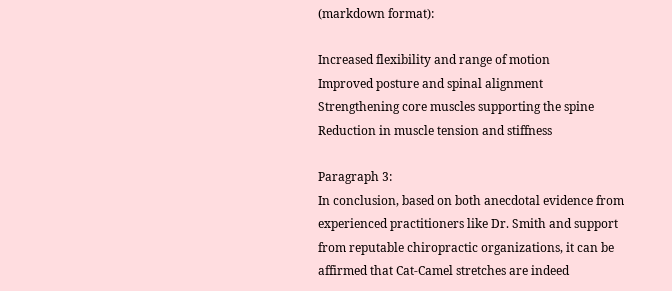(markdown format):

Increased flexibility and range of motion
Improved posture and spinal alignment
Strengthening core muscles supporting the spine
Reduction in muscle tension and stiffness

Paragraph 3:
In conclusion, based on both anecdotal evidence from experienced practitioners like Dr. Smith and support from reputable chiropractic organizations, it can be affirmed that Cat-Camel stretches are indeed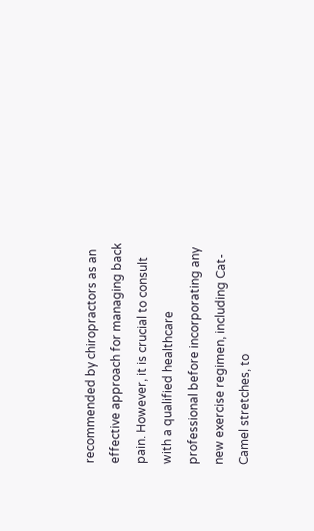recommended by chiropractors as an effective approach for managing back pain. However, it is crucial to consult with a qualified healthcare professional before incorporating any new exercise regimen, including Cat-Camel stretches, to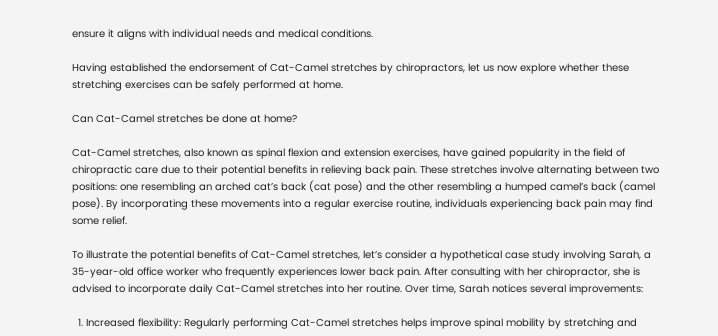ensure it aligns with individual needs and medical conditions.

Having established the endorsement of Cat-Camel stretches by chiropractors, let us now explore whether these stretching exercises can be safely performed at home.

Can Cat-Camel stretches be done at home?

Cat-Camel stretches, also known as spinal flexion and extension exercises, have gained popularity in the field of chiropractic care due to their potential benefits in relieving back pain. These stretches involve alternating between two positions: one resembling an arched cat’s back (cat pose) and the other resembling a humped camel’s back (camel pose). By incorporating these movements into a regular exercise routine, individuals experiencing back pain may find some relief.

To illustrate the potential benefits of Cat-Camel stretches, let’s consider a hypothetical case study involving Sarah, a 35-year-old office worker who frequently experiences lower back pain. After consulting with her chiropractor, she is advised to incorporate daily Cat-Camel stretches into her routine. Over time, Sarah notices several improvements:

  1. Increased flexibility: Regularly performing Cat-Camel stretches helps improve spinal mobility by stretching and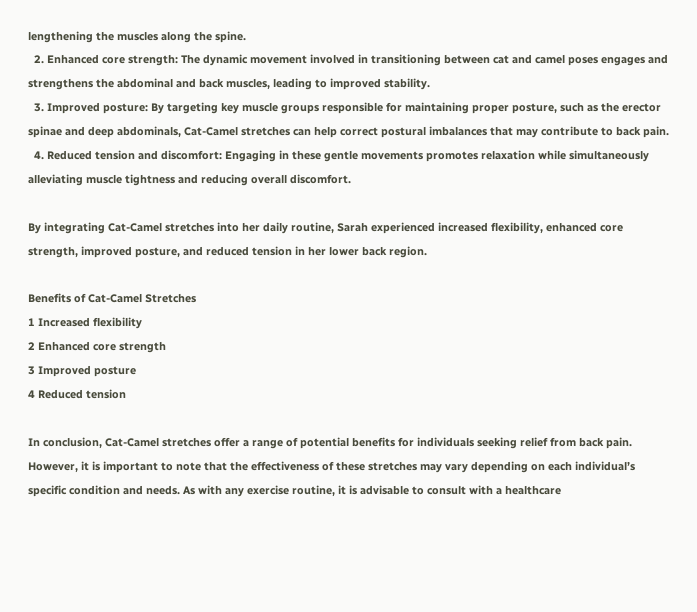lengthening the muscles along the spine.
  2. Enhanced core strength: The dynamic movement involved in transitioning between cat and camel poses engages and strengthens the abdominal and back muscles, leading to improved stability.
  3. Improved posture: By targeting key muscle groups responsible for maintaining proper posture, such as the erector spinae and deep abdominals, Cat-Camel stretches can help correct postural imbalances that may contribute to back pain.
  4. Reduced tension and discomfort: Engaging in these gentle movements promotes relaxation while simultaneously alleviating muscle tightness and reducing overall discomfort.

By integrating Cat-Camel stretches into her daily routine, Sarah experienced increased flexibility, enhanced core strength, improved posture, and reduced tension in her lower back region.

Benefits of Cat-Camel Stretches
1 Increased flexibility
2 Enhanced core strength
3 Improved posture
4 Reduced tension

In conclusion, Cat-Camel stretches offer a range of potential benefits for individuals seeking relief from back pain. However, it is important to note that the effectiveness of these stretches may vary depending on each individual’s specific condition and needs. As with any exercise routine, it is advisable to consult with a healthcare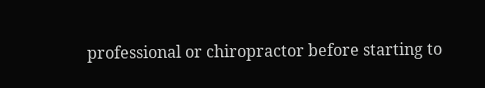professional or chiropractor before starting to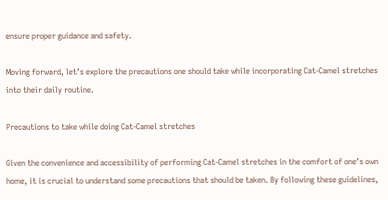ensure proper guidance and safety.

Moving forward, let’s explore the precautions one should take while incorporating Cat-Camel stretches into their daily routine.

Precautions to take while doing Cat-Camel stretches

Given the convenience and accessibility of performing Cat-Camel stretches in the comfort of one’s own home, it is crucial to understand some precautions that should be taken. By following these guidelines,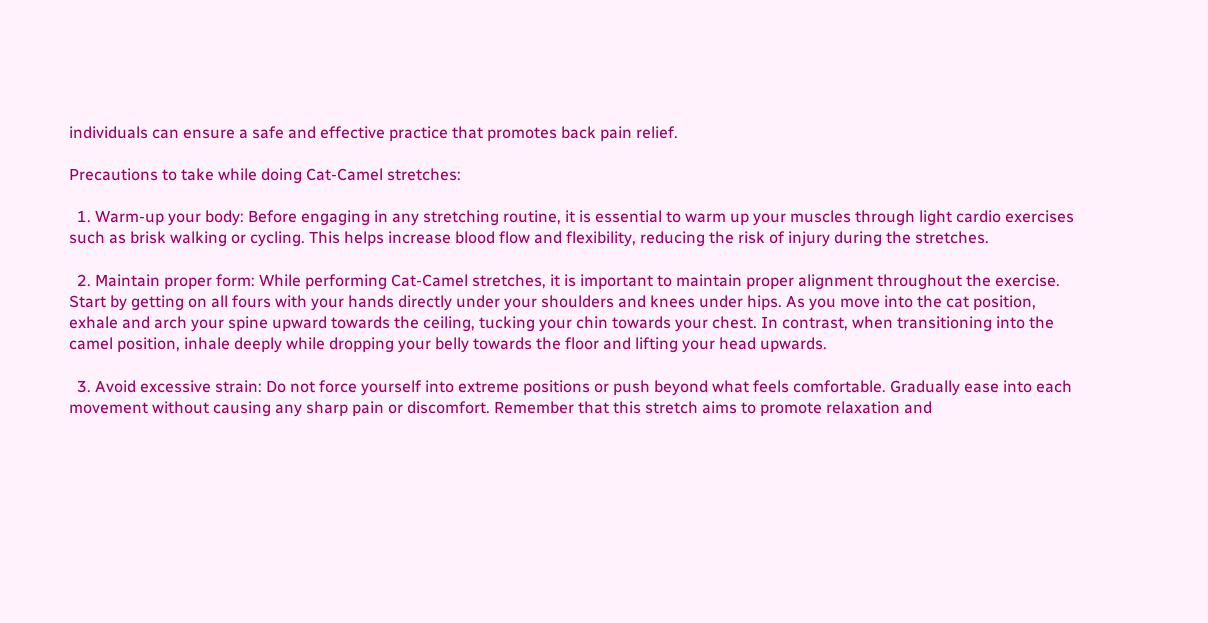individuals can ensure a safe and effective practice that promotes back pain relief.

Precautions to take while doing Cat-Camel stretches:

  1. Warm-up your body: Before engaging in any stretching routine, it is essential to warm up your muscles through light cardio exercises such as brisk walking or cycling. This helps increase blood flow and flexibility, reducing the risk of injury during the stretches.

  2. Maintain proper form: While performing Cat-Camel stretches, it is important to maintain proper alignment throughout the exercise. Start by getting on all fours with your hands directly under your shoulders and knees under hips. As you move into the cat position, exhale and arch your spine upward towards the ceiling, tucking your chin towards your chest. In contrast, when transitioning into the camel position, inhale deeply while dropping your belly towards the floor and lifting your head upwards.

  3. Avoid excessive strain: Do not force yourself into extreme positions or push beyond what feels comfortable. Gradually ease into each movement without causing any sharp pain or discomfort. Remember that this stretch aims to promote relaxation and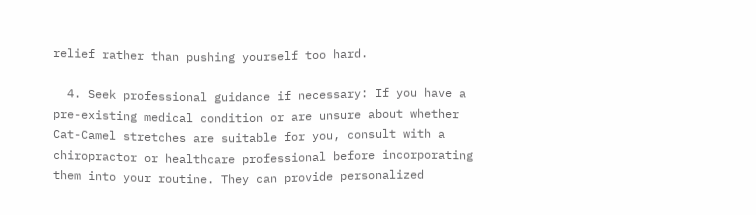relief rather than pushing yourself too hard.

  4. Seek professional guidance if necessary: If you have a pre-existing medical condition or are unsure about whether Cat-Camel stretches are suitable for you, consult with a chiropractor or healthcare professional before incorporating them into your routine. They can provide personalized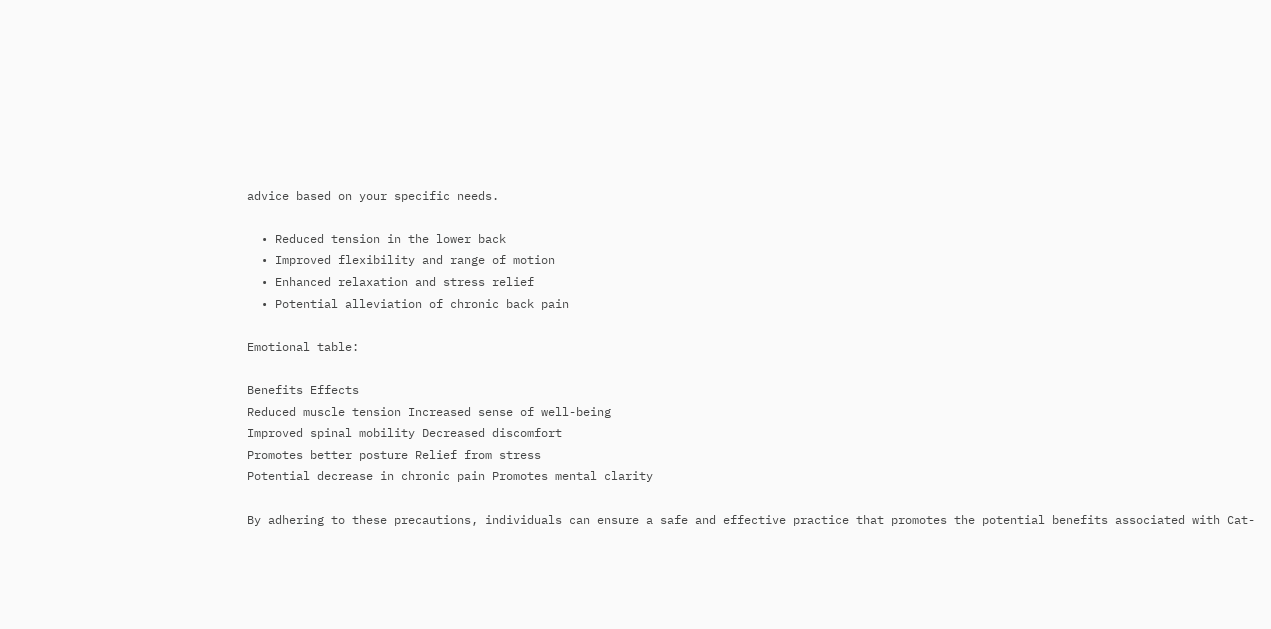advice based on your specific needs.

  • Reduced tension in the lower back
  • Improved flexibility and range of motion
  • Enhanced relaxation and stress relief
  • Potential alleviation of chronic back pain

Emotional table:

Benefits Effects
Reduced muscle tension Increased sense of well-being
Improved spinal mobility Decreased discomfort
Promotes better posture Relief from stress
Potential decrease in chronic pain Promotes mental clarity

By adhering to these precautions, individuals can ensure a safe and effective practice that promotes the potential benefits associated with Cat-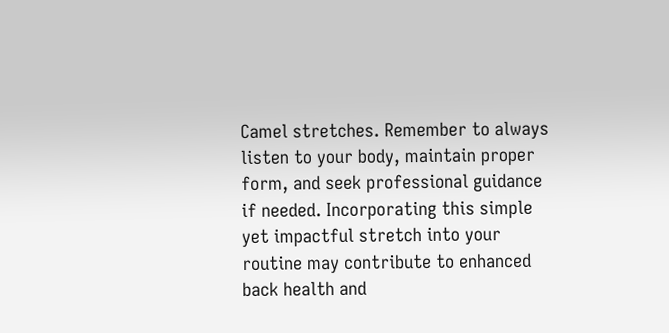Camel stretches. Remember to always listen to your body, maintain proper form, and seek professional guidance if needed. Incorporating this simple yet impactful stretch into your routine may contribute to enhanced back health and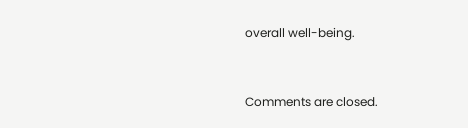overall well-being.


Comments are closed.